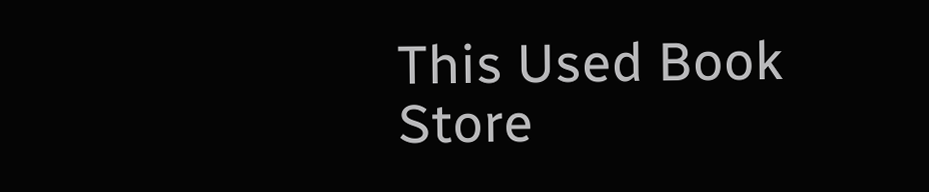This Used Book Store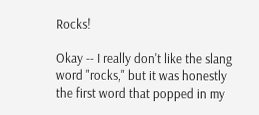Rocks!

Okay -- I really don't like the slang word "rocks," but it was honestly the first word that popped in my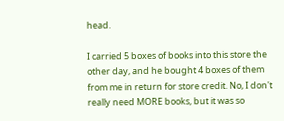head.

I carried 5 boxes of books into this store the other day, and he bought 4 boxes of them from me in return for store credit. No, I don't really need MORE books, but it was so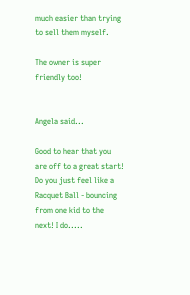much easier than trying to sell them myself.

The owner is super friendly too!


Angela said...

Good to hear that you are off to a great start! Do you just feel like a Racquet Ball - bouncing from one kid to the next! I do.....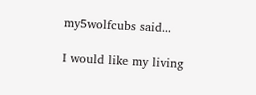my5wolfcubs said...

I would like my living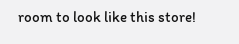room to look like this store!